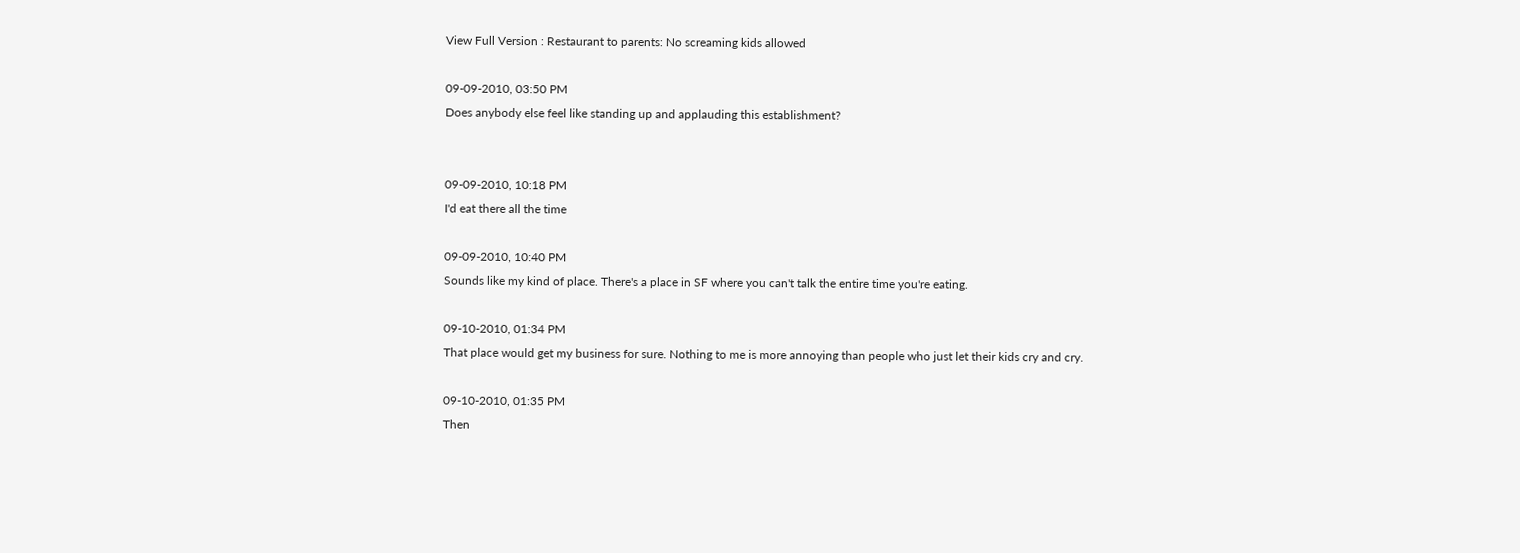View Full Version : Restaurant to parents: No screaming kids allowed

09-09-2010, 03:50 PM
Does anybody else feel like standing up and applauding this establishment?


09-09-2010, 10:18 PM
I'd eat there all the time

09-09-2010, 10:40 PM
Sounds like my kind of place. There's a place in SF where you can't talk the entire time you're eating.

09-10-2010, 01:34 PM
That place would get my business for sure. Nothing to me is more annoying than people who just let their kids cry and cry.

09-10-2010, 01:35 PM
Then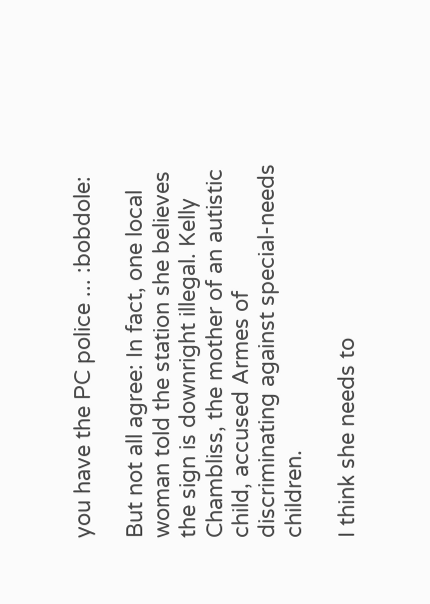you have the PC police ... :bobdole:

But not all agree: In fact, one local woman told the station she believes the sign is downright illegal. Kelly Chambliss, the mother of an autistic child, accused Armes of discriminating against special-needs children.

I think she needs to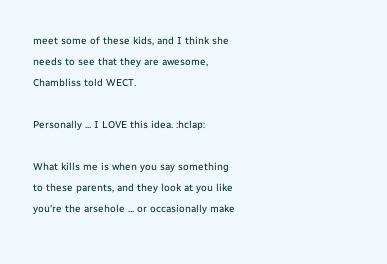meet some of these kids, and I think she needs to see that they are awesome, Chambliss told WECT.

Personally ... I LOVE this idea. :hclap:

What kills me is when you say something to these parents, and they look at you like you're the arsehole ... or occasionally make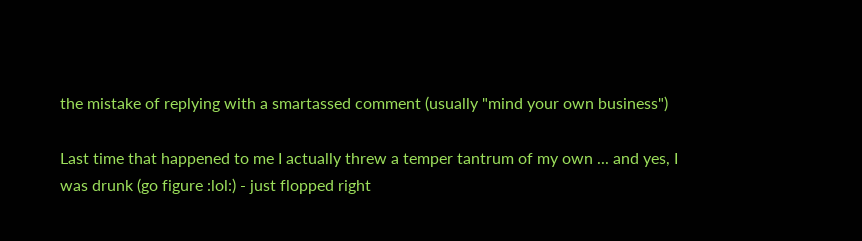the mistake of replying with a smartassed comment (usually "mind your own business")

Last time that happened to me I actually threw a temper tantrum of my own ... and yes, I was drunk (go figure :lol:) - just flopped right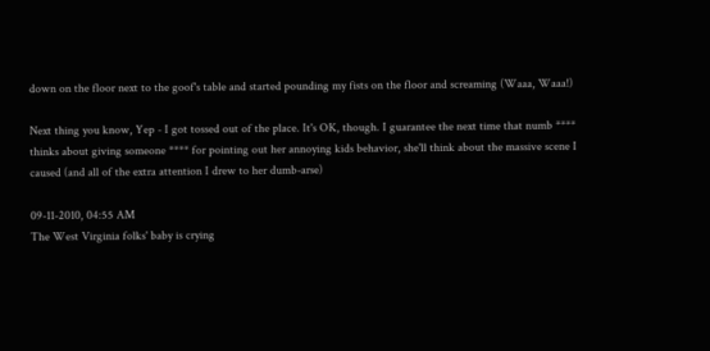down on the floor next to the goof's table and started pounding my fists on the floor and screaming (Waaa, Waaa!)

Next thing you know, Yep - I got tossed out of the place. It's OK, though. I guarantee the next time that numb **** thinks about giving someone **** for pointing out her annoying kids behavior, she'll think about the massive scene I caused (and all of the extra attention I drew to her dumb-arse)

09-11-2010, 04:55 AM
The West Virginia folks' baby is crying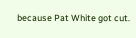because Pat White got cut.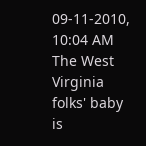09-11-2010, 10:04 AM
The West Virginia folks' baby is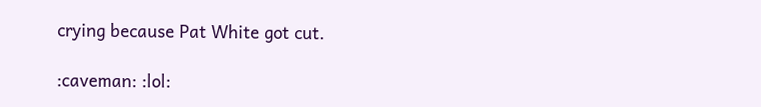crying because Pat White got cut.

:caveman: :lol: